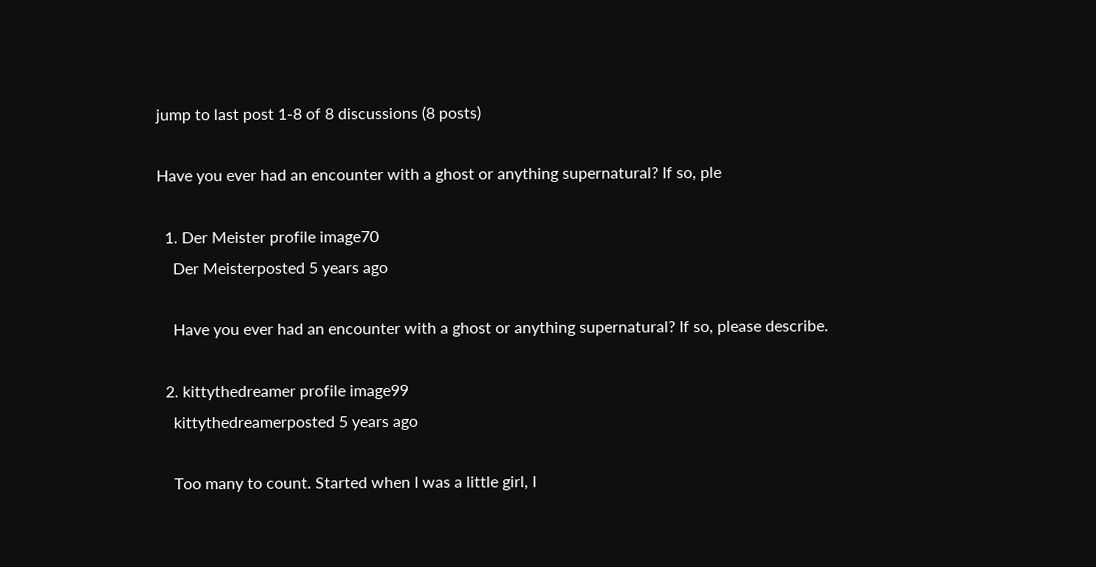jump to last post 1-8 of 8 discussions (8 posts)

Have you ever had an encounter with a ghost or anything supernatural? If so, ple

  1. Der Meister profile image70
    Der Meisterposted 5 years ago

    Have you ever had an encounter with a ghost or anything supernatural? If so, please describe.

  2. kittythedreamer profile image99
    kittythedreamerposted 5 years ago

    Too many to count. Started when I was a little girl, I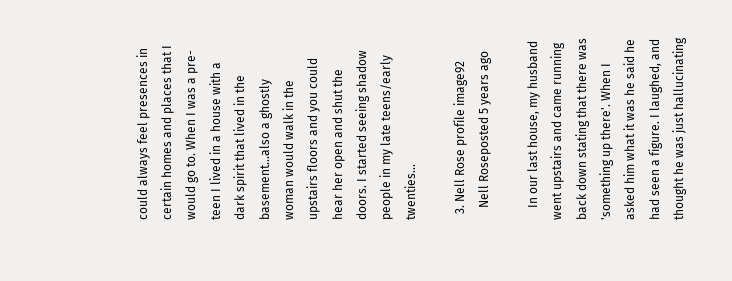could always feel presences in certain homes and places that I would go to. When I was a pre-teen I lived in a house with a dark spirit that lived in the basement...also a ghostly woman would walk in the upstairs floors and you could hear her open and shut the doors. I started seeing shadow people in my late teens/early twenties...

  3. Nell Rose profile image92
    Nell Roseposted 5 years ago

    In our last house, my husband went upstairs and came running back down stating that there was 'something up there'. When I asked him what it was he said he had seen a figure. I laughed, and thought he was just hallucinating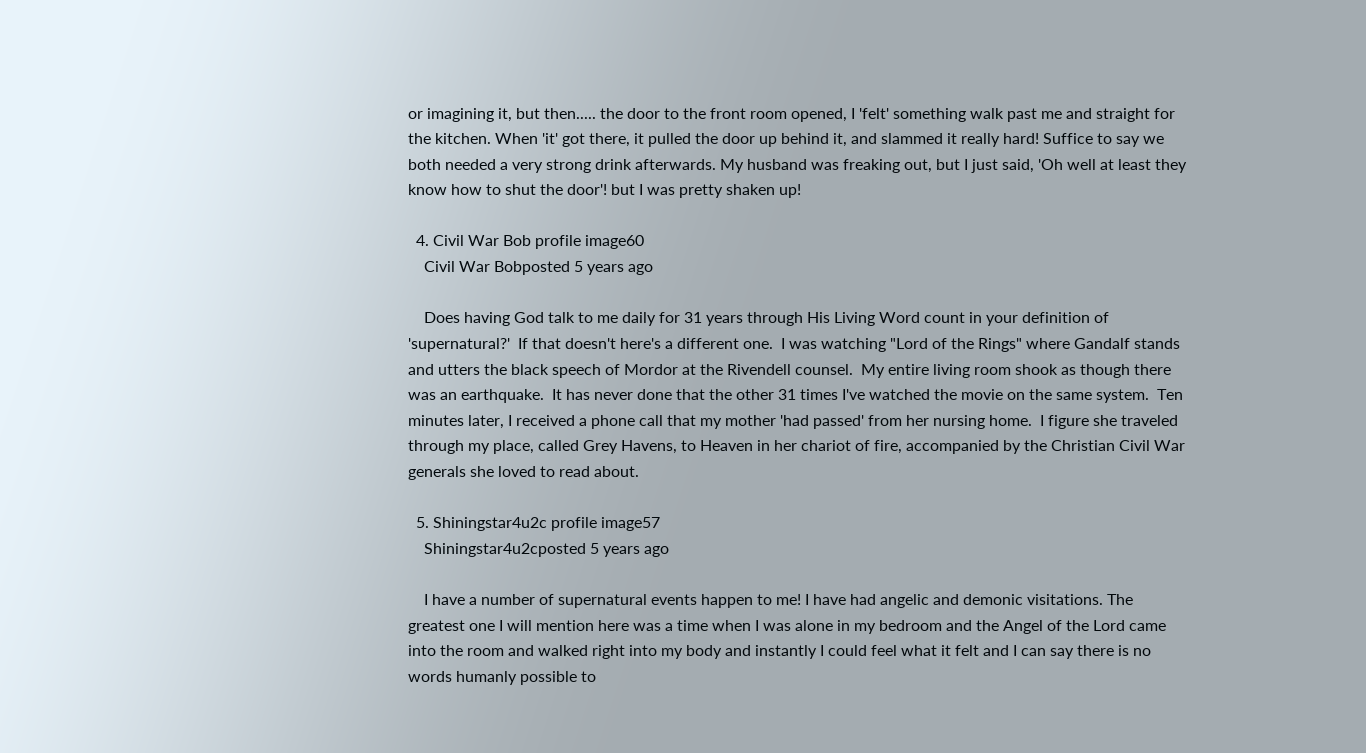or imagining it, but then..... the door to the front room opened, I 'felt' something walk past me and straight for the kitchen. When 'it' got there, it pulled the door up behind it, and slammed it really hard! Suffice to say we both needed a very strong drink afterwards. My husband was freaking out, but I just said, 'Oh well at least they know how to shut the door'! but I was pretty shaken up!

  4. Civil War Bob profile image60
    Civil War Bobposted 5 years ago

    Does having God talk to me daily for 31 years through His Living Word count in your definition of 'supernatural?'  If that doesn't here's a different one.  I was watching "Lord of the Rings" where Gandalf stands and utters the black speech of Mordor at the Rivendell counsel.  My entire living room shook as though there was an earthquake.  It has never done that the other 31 times I've watched the movie on the same system.  Ten minutes later, I received a phone call that my mother 'had passed' from her nursing home.  I figure she traveled through my place, called Grey Havens, to Heaven in her chariot of fire, accompanied by the Christian Civil War generals she loved to read about.

  5. Shiningstar4u2c profile image57
    Shiningstar4u2cposted 5 years ago

    I have a number of supernatural events happen to me! I have had angelic and demonic visitations. The greatest one I will mention here was a time when I was alone in my bedroom and the Angel of the Lord came into the room and walked right into my body and instantly I could feel what it felt and I can say there is no words humanly possible to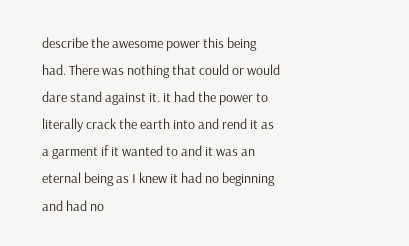describe the awesome power this being had. There was nothing that could or would dare stand against it. it had the power to literally crack the earth into and rend it as a garment if it wanted to and it was an eternal being as I knew it had no beginning and had no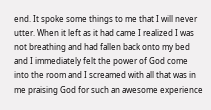end. It spoke some things to me that I will never utter. When it left as it had came I realized I was not breathing and had fallen back onto my bed and I immediately felt the power of God come into the room and I screamed with all that was in me praising God for such an awesome experience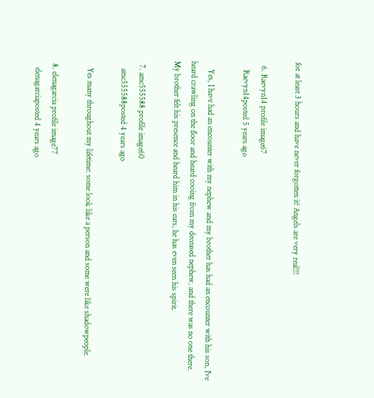for at least 3 hours and have never forgotten it! Angels are very real!!!

  6. Raevyn14 profile image67
    Raevyn14posted 5 years ago

    Yes, I have had an encounter with my nephew and my brother has had an encounter with his son, I've heard crawling on the floor and heard cooing from my deceased nephew, and there was no one there. My brother felt his presence and heard him in his ears, he has even seen his spirit.

  7. amc555588 profile image60
    amc555588posted 4 years ago

    Yes many throughout my lifetime: some look like a person and some were like shadowpeople.

  8. elenagarcia profile image77
    elenagarciaposted 4 years ago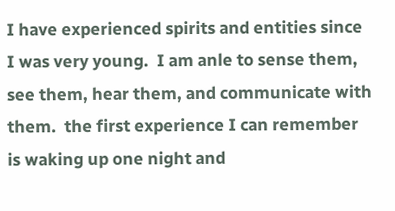I have experienced spirits and entities since I was very young.  I am anle to sense them, see them, hear them, and communicate with them.  the first experience I can remember is waking up one night and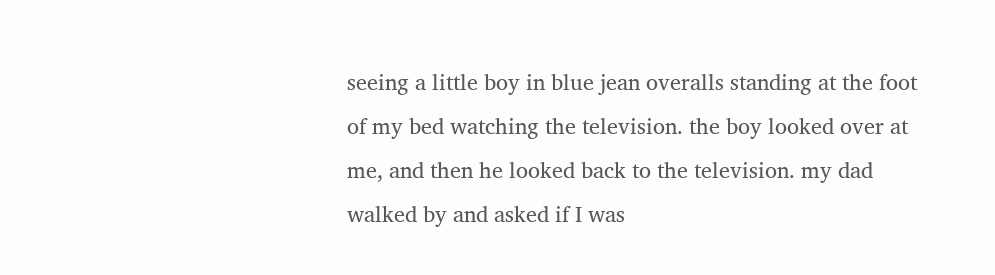seeing a little boy in blue jean overalls standing at the foot of my bed watching the television. the boy looked over at me, and then he looked back to the television. my dad walked by and asked if I was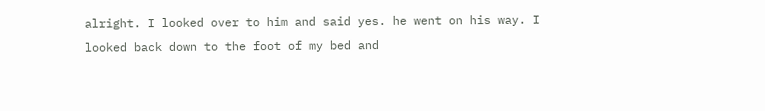alright. I looked over to him and said yes. he went on his way. I looked back down to the foot of my bed and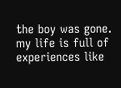the boy was gone. my life is full of experiences like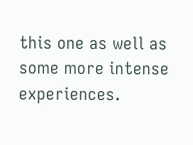this one as well as some more intense experiences.